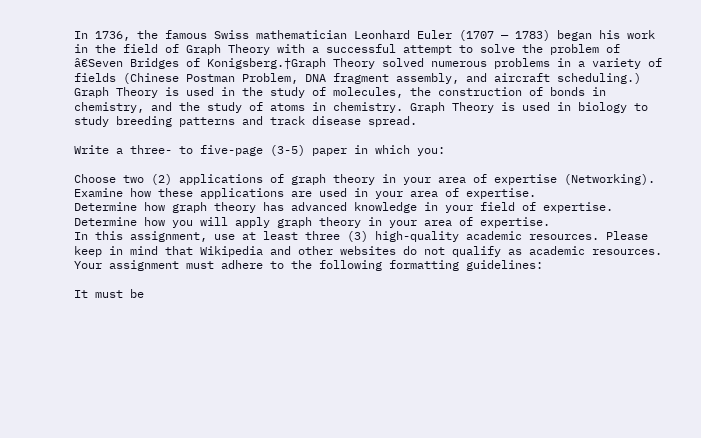In 1736, the famous Swiss mathematician Leonhard Euler (1707 — 1783) began his work in the field of Graph Theory with a successful attempt to solve the problem of â€Seven Bridges of Konigsberg.†Graph Theory solved numerous problems in a variety of fields (Chinese Postman Problem, DNA fragment assembly, and aircraft scheduling.) Graph Theory is used in the study of molecules, the construction of bonds in chemistry, and the study of atoms in chemistry. Graph Theory is used in biology to study breeding patterns and track disease spread.

Write a three- to five-page (3-5) paper in which you:

Choose two (2) applications of graph theory in your area of expertise (Networking).
Examine how these applications are used in your area of expertise.
Determine how graph theory has advanced knowledge in your field of expertise.
Determine how you will apply graph theory in your area of expertise.
In this assignment, use at least three (3) high-quality academic resources. Please keep in mind that Wikipedia and other websites do not qualify as academic resources.
Your assignment must adhere to the following formatting guidelines:

It must be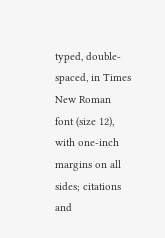typed, double-spaced, in Times New Roman font (size 12), with one-inch margins on all sides; citations and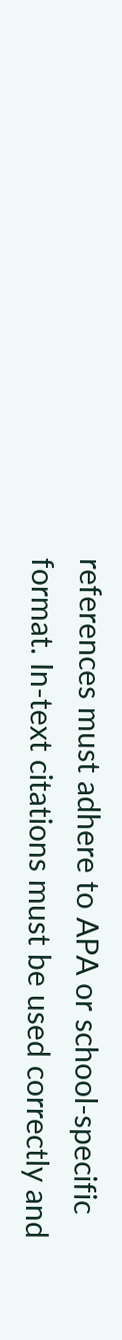references must adhere to APA or school-specific format. In-text citations must be used correctly and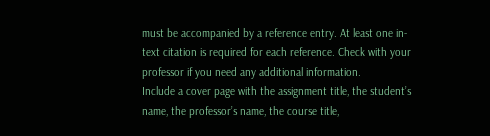must be accompanied by a reference entry. At least one in-text citation is required for each reference. Check with your professor if you need any additional information.
Include a cover page with the assignment title, the student’s name, the professor’s name, the course title,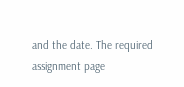and the date. The required assignment page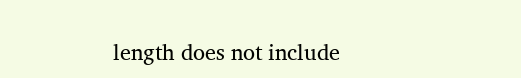length does not include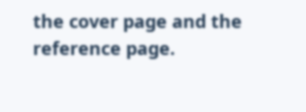the cover page and the reference page.